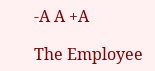-A A +A

The Employee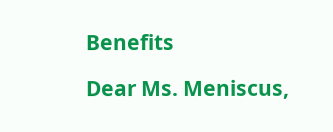Benefits

Dear Ms. Meniscus,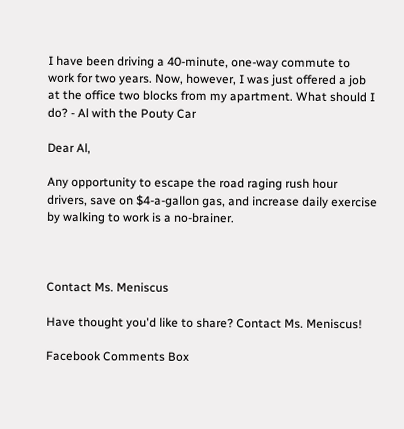I have been driving a 40-minute, one-way commute to work for two years. Now, however, I was just offered a job at the office two blocks from my apartment. What should I do? - Al with the Pouty Car

Dear Al,

Any opportunity to escape the road raging rush hour drivers, save on $4-a-gallon gas, and increase daily exercise by walking to work is a no-brainer.



Contact Ms. Meniscus

Have thought you'd like to share? Contact Ms. Meniscus!

Facebook Comments Box